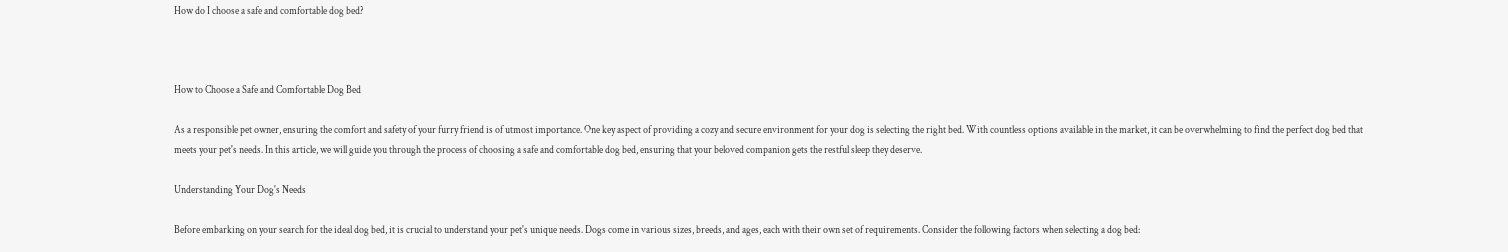How do I choose a safe and comfortable dog bed?



How to Choose a Safe and Comfortable Dog Bed

As a responsible pet owner, ensuring the comfort and safety of your furry friend is of utmost importance. One key aspect of providing a cozy and secure environment for your dog is selecting the right bed. With countless options available in the market, it can be overwhelming to find the perfect dog bed that meets your pet's needs. In this article, we will guide you through the process of choosing a safe and comfortable dog bed, ensuring that your beloved companion gets the restful sleep they deserve.

Understanding Your Dog's Needs

Before embarking on your search for the ideal dog bed, it is crucial to understand your pet's unique needs. Dogs come in various sizes, breeds, and ages, each with their own set of requirements. Consider the following factors when selecting a dog bed: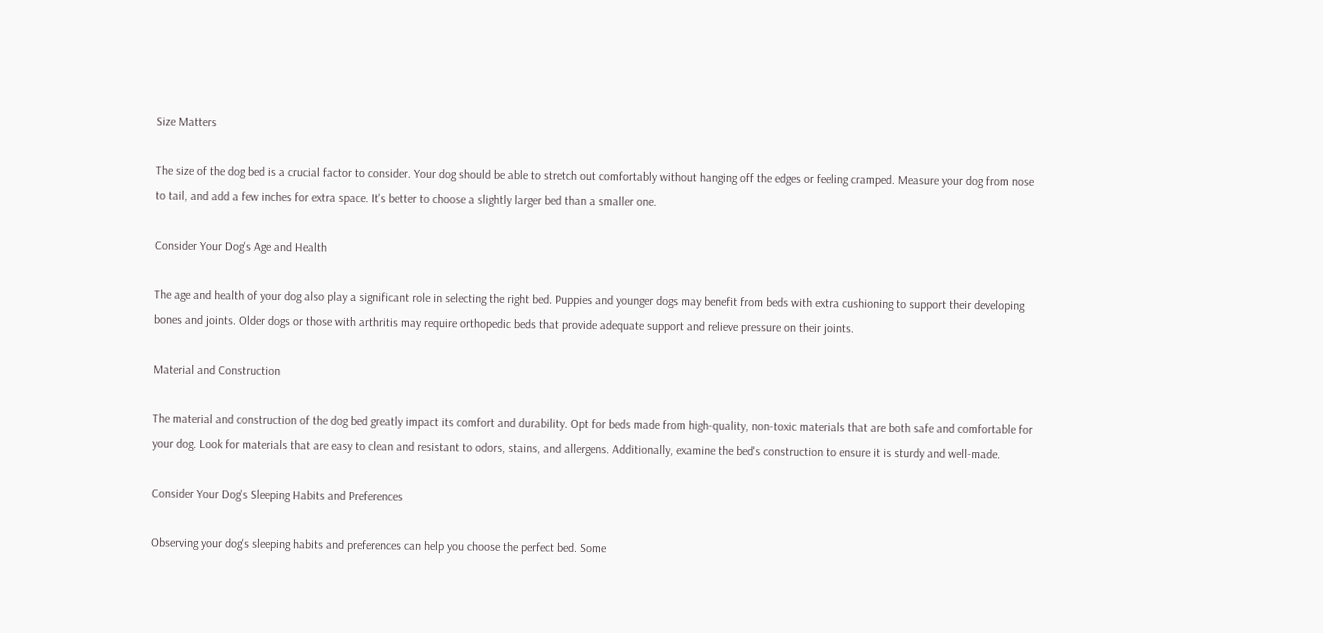Size Matters

The size of the dog bed is a crucial factor to consider. Your dog should be able to stretch out comfortably without hanging off the edges or feeling cramped. Measure your dog from nose to tail, and add a few inches for extra space. It's better to choose a slightly larger bed than a smaller one.

Consider Your Dog's Age and Health

The age and health of your dog also play a significant role in selecting the right bed. Puppies and younger dogs may benefit from beds with extra cushioning to support their developing bones and joints. Older dogs or those with arthritis may require orthopedic beds that provide adequate support and relieve pressure on their joints.

Material and Construction

The material and construction of the dog bed greatly impact its comfort and durability. Opt for beds made from high-quality, non-toxic materials that are both safe and comfortable for your dog. Look for materials that are easy to clean and resistant to odors, stains, and allergens. Additionally, examine the bed's construction to ensure it is sturdy and well-made.

Consider Your Dog's Sleeping Habits and Preferences

Observing your dog's sleeping habits and preferences can help you choose the perfect bed. Some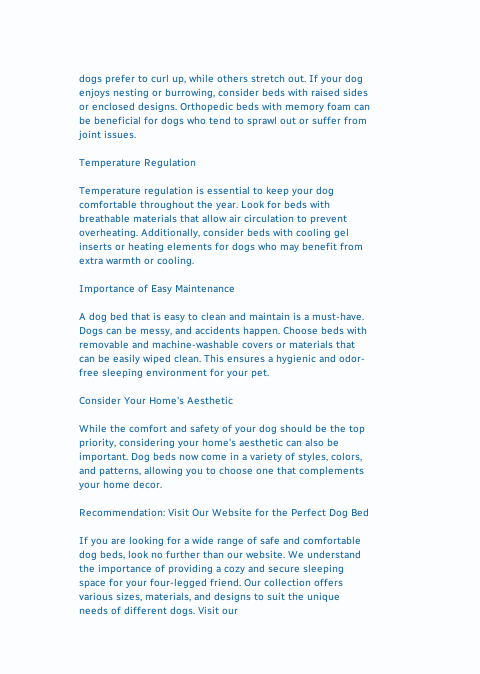dogs prefer to curl up, while others stretch out. If your dog enjoys nesting or burrowing, consider beds with raised sides or enclosed designs. Orthopedic beds with memory foam can be beneficial for dogs who tend to sprawl out or suffer from joint issues.

Temperature Regulation

Temperature regulation is essential to keep your dog comfortable throughout the year. Look for beds with breathable materials that allow air circulation to prevent overheating. Additionally, consider beds with cooling gel inserts or heating elements for dogs who may benefit from extra warmth or cooling.

Importance of Easy Maintenance

A dog bed that is easy to clean and maintain is a must-have. Dogs can be messy, and accidents happen. Choose beds with removable and machine-washable covers or materials that can be easily wiped clean. This ensures a hygienic and odor-free sleeping environment for your pet.

Consider Your Home's Aesthetic

While the comfort and safety of your dog should be the top priority, considering your home's aesthetic can also be important. Dog beds now come in a variety of styles, colors, and patterns, allowing you to choose one that complements your home decor.

Recommendation: Visit Our Website for the Perfect Dog Bed

If you are looking for a wide range of safe and comfortable dog beds, look no further than our website. We understand the importance of providing a cozy and secure sleeping space for your four-legged friend. Our collection offers various sizes, materials, and designs to suit the unique needs of different dogs. Visit our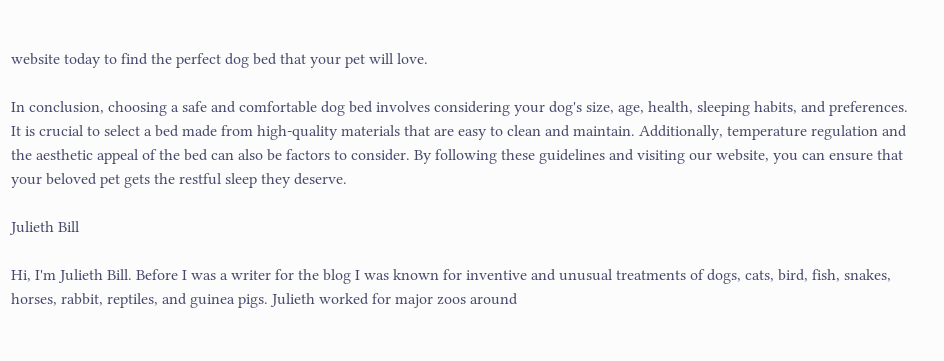website today to find the perfect dog bed that your pet will love.

In conclusion, choosing a safe and comfortable dog bed involves considering your dog's size, age, health, sleeping habits, and preferences. It is crucial to select a bed made from high-quality materials that are easy to clean and maintain. Additionally, temperature regulation and the aesthetic appeal of the bed can also be factors to consider. By following these guidelines and visiting our website, you can ensure that your beloved pet gets the restful sleep they deserve.

Julieth Bill

Hi, I'm Julieth Bill. Before I was a writer for the blog I was known for inventive and unusual treatments of dogs, cats, bird, fish, snakes, horses, rabbit, reptiles, and guinea pigs. Julieth worked for major zoos around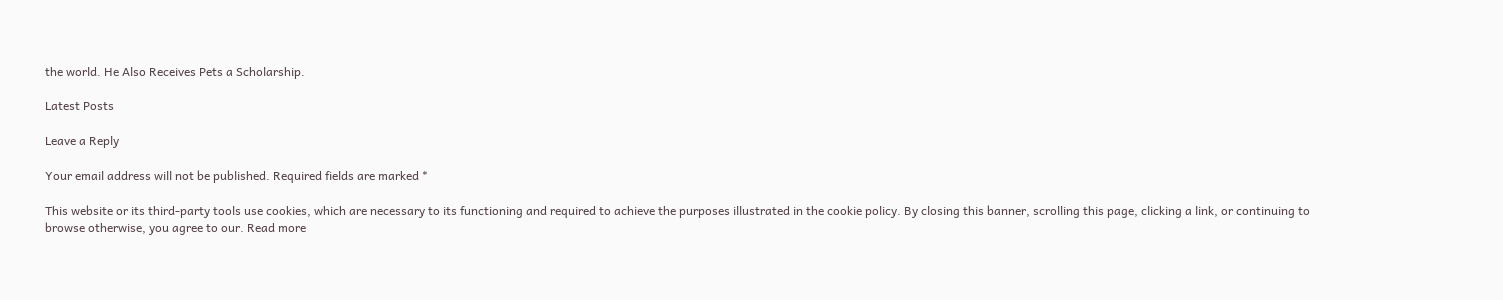the world. He Also Receives Pets a Scholarship.

Latest Posts

Leave a Reply

Your email address will not be published. Required fields are marked *

This website or its third-party tools use cookies, which are necessary to its functioning and required to achieve the purposes illustrated in the cookie policy. By closing this banner, scrolling this page, clicking a link, or continuing to browse otherwise, you agree to our. Read more